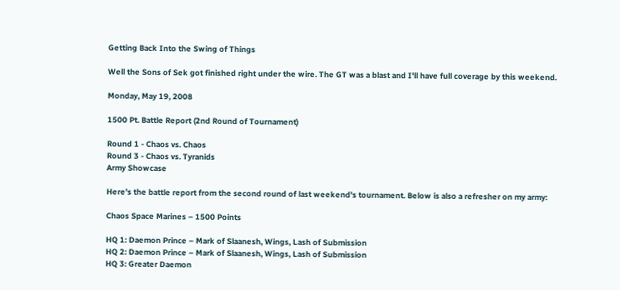Getting Back Into the Swing of Things

Well the Sons of Sek got finished right under the wire. The GT was a blast and I'll have full coverage by this weekend.

Monday, May 19, 2008

1500 Pt. Battle Report (2nd Round of Tournament)

Round 1 - Chaos vs. Chaos
Round 3 - Chaos vs. Tyranids
Army Showcase

Here's the battle report from the second round of last weekend's tournament. Below is also a refresher on my army:

Chaos Space Marines – 1500 Points

HQ 1: Daemon Prince – Mark of Slaanesh, Wings, Lash of Submission
HQ 2: Daemon Prince – Mark of Slaanesh, Wings, Lash of Submission
HQ 3: Greater Daemon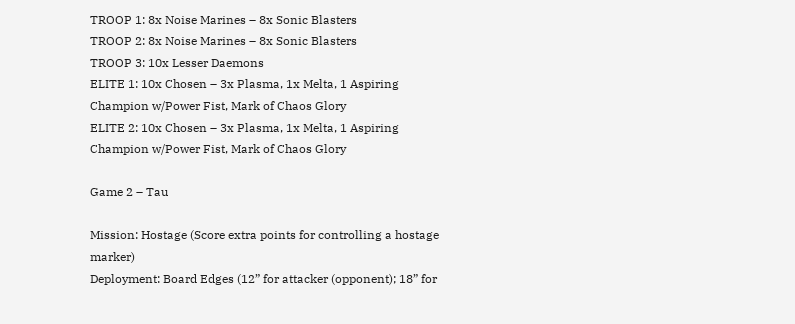TROOP 1: 8x Noise Marines – 8x Sonic Blasters
TROOP 2: 8x Noise Marines – 8x Sonic Blasters
TROOP 3: 10x Lesser Daemons
ELITE 1: 10x Chosen – 3x Plasma, 1x Melta, 1 Aspiring Champion w/Power Fist, Mark of Chaos Glory
ELITE 2: 10x Chosen – 3x Plasma, 1x Melta, 1 Aspiring Champion w/Power Fist, Mark of Chaos Glory

Game 2 – Tau

Mission: Hostage (Score extra points for controlling a hostage marker)
Deployment: Board Edges (12” for attacker (opponent); 18” for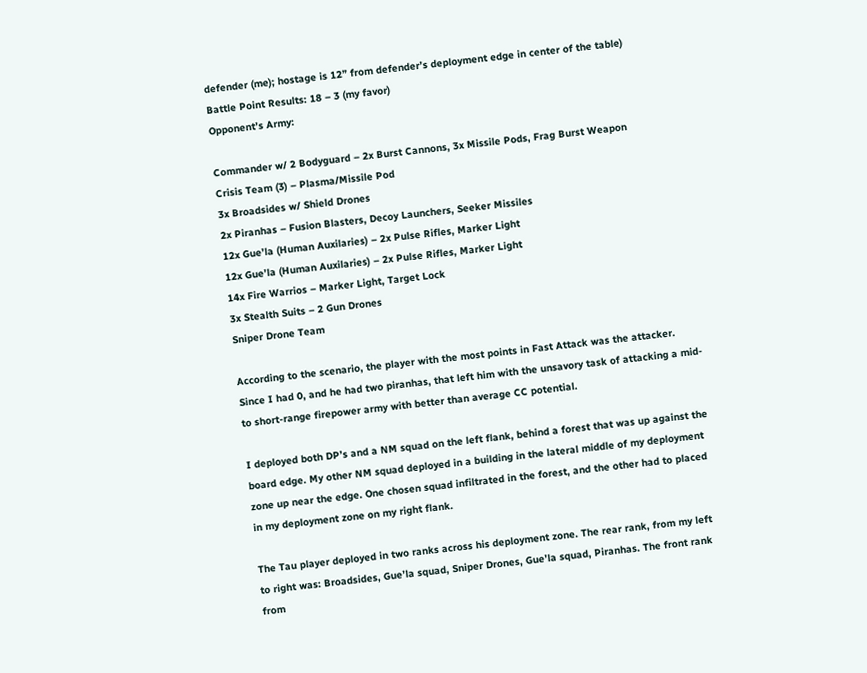defender (me); hostage is 12” from defender’s deployment edge in center of the table)
Battle Point Results: 18 – 3 (my favor)
Opponent’s Army:

Commander w/ 2 Bodyguard – 2x Burst Cannons, 3x Missile Pods, Frag Burst Weapon
Crisis Team (3) – Plasma/Missile Pod
3x Broadsides w/ Shield Drones
2x Piranhas – Fusion Blasters, Decoy Launchers, Seeker Missiles
12x Gue’la (Human Auxilaries) – 2x Pulse Rifles, Marker Light
12x Gue’la (Human Auxilaries) – 2x Pulse Rifles, Marker Light
14x Fire Warrios – Marker Light, Target Lock
3x Stealth Suits – 2 Gun Drones
Sniper Drone Team

According to the scenario, the player with the most points in Fast Attack was the attacker. Since I had 0, and he had two piranhas, that left him with the unsavory task of attacking a mid- to short-range firepower army with better than average CC potential.

I deployed both DP’s and a NM squad on the left flank, behind a forest that was up against the board edge. My other NM squad deployed in a building in the lateral middle of my deployment zone up near the edge. One chosen squad infiltrated in the forest, and the other had to placed in my deployment zone on my right flank.

The Tau player deployed in two ranks across his deployment zone. The rear rank, from my left to right was: Broadsides, Gue’la squad, Sniper Drones, Gue’la squad, Piranhas. The front rank from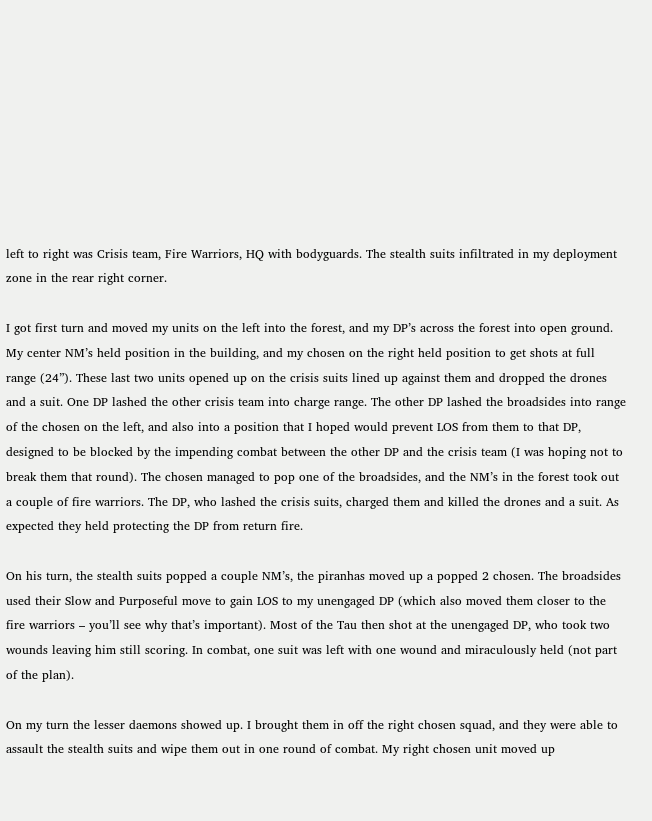left to right was Crisis team, Fire Warriors, HQ with bodyguards. The stealth suits infiltrated in my deployment zone in the rear right corner.

I got first turn and moved my units on the left into the forest, and my DP’s across the forest into open ground. My center NM’s held position in the building, and my chosen on the right held position to get shots at full range (24”). These last two units opened up on the crisis suits lined up against them and dropped the drones and a suit. One DP lashed the other crisis team into charge range. The other DP lashed the broadsides into range of the chosen on the left, and also into a position that I hoped would prevent LOS from them to that DP, designed to be blocked by the impending combat between the other DP and the crisis team (I was hoping not to break them that round). The chosen managed to pop one of the broadsides, and the NM’s in the forest took out a couple of fire warriors. The DP, who lashed the crisis suits, charged them and killed the drones and a suit. As expected they held protecting the DP from return fire.

On his turn, the stealth suits popped a couple NM’s, the piranhas moved up a popped 2 chosen. The broadsides used their Slow and Purposeful move to gain LOS to my unengaged DP (which also moved them closer to the fire warriors – you’ll see why that’s important). Most of the Tau then shot at the unengaged DP, who took two wounds leaving him still scoring. In combat, one suit was left with one wound and miraculously held (not part of the plan).

On my turn the lesser daemons showed up. I brought them in off the right chosen squad, and they were able to assault the stealth suits and wipe them out in one round of combat. My right chosen unit moved up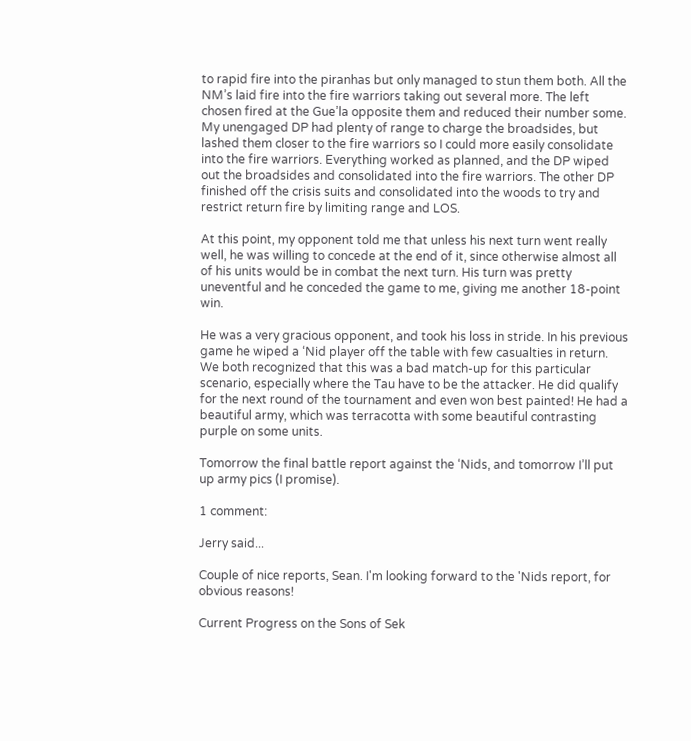to rapid fire into the piranhas but only managed to stun them both. All the NM’s laid fire into the fire warriors taking out several more. The left chosen fired at the Gue’la opposite them and reduced their number some. My unengaged DP had plenty of range to charge the broadsides, but lashed them closer to the fire warriors so I could more easily consolidate into the fire warriors. Everything worked as planned, and the DP wiped out the broadsides and consolidated into the fire warriors. The other DP finished off the crisis suits and consolidated into the woods to try and restrict return fire by limiting range and LOS.

At this point, my opponent told me that unless his next turn went really well, he was willing to concede at the end of it, since otherwise almost all of his units would be in combat the next turn. His turn was pretty uneventful and he conceded the game to me, giving me another 18-point win.

He was a very gracious opponent, and took his loss in stride. In his previous game he wiped a ‘Nid player off the table with few casualties in return. We both recognized that this was a bad match-up for this particular scenario, especially where the Tau have to be the attacker. He did qualify for the next round of the tournament and even won best painted! He had a beautiful army, which was terracotta with some beautiful contrasting purple on some units.

Tomorrow the final battle report against the ‘Nids, and tomorrow I’ll put up army pics (I promise).

1 comment:

Jerry said...

Couple of nice reports, Sean. I'm looking forward to the 'Nids report, for obvious reasons!

Current Progress on the Sons of Sek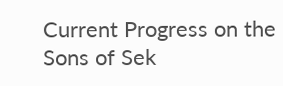Current Progress on the Sons of Sek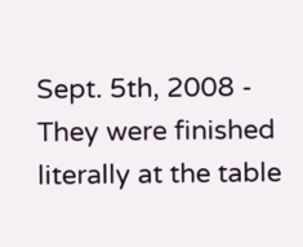Sept. 5th, 2008 - They were finished literally at the table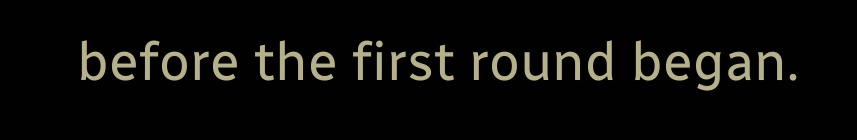before the first round began.